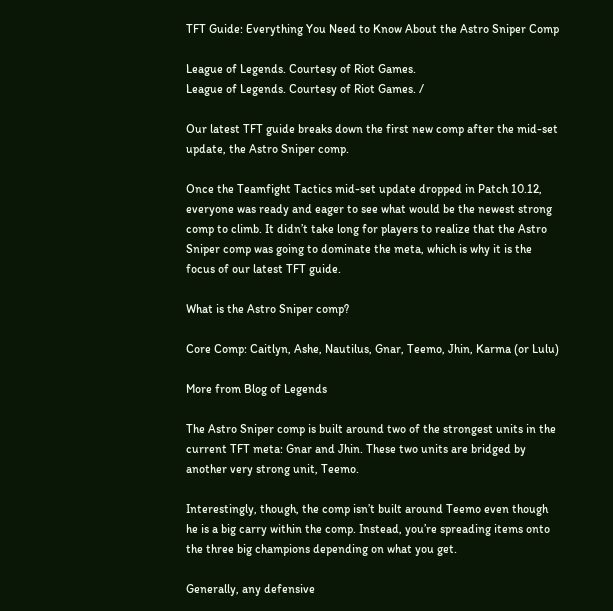TFT Guide: Everything You Need to Know About the Astro Sniper Comp

League of Legends. Courtesy of Riot Games.
League of Legends. Courtesy of Riot Games. /

Our latest TFT guide breaks down the first new comp after the mid-set update, the Astro Sniper comp.

Once the Teamfight Tactics mid-set update dropped in Patch 10.12, everyone was ready and eager to see what would be the newest strong comp to climb. It didn’t take long for players to realize that the Astro Sniper comp was going to dominate the meta, which is why it is the focus of our latest TFT guide.

What is the Astro Sniper comp?

Core Comp: Caitlyn, Ashe, Nautilus, Gnar, Teemo, Jhin, Karma (or Lulu)

More from Blog of Legends

The Astro Sniper comp is built around two of the strongest units in the current TFT meta: Gnar and Jhin. These two units are bridged by another very strong unit, Teemo.

Interestingly, though, the comp isn’t built around Teemo even though he is a big carry within the comp. Instead, you’re spreading items onto the three big champions depending on what you get.

Generally, any defensive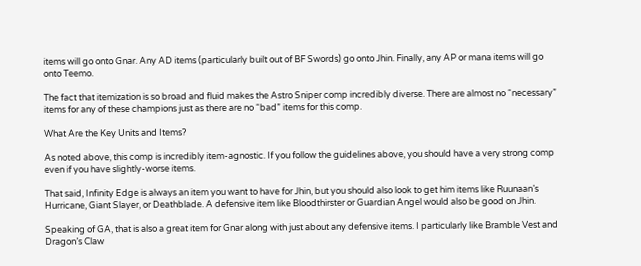items will go onto Gnar. Any AD items (particularly built out of BF Swords) go onto Jhin. Finally, any AP or mana items will go onto Teemo.

The fact that itemization is so broad and fluid makes the Astro Sniper comp incredibly diverse. There are almost no “necessary” items for any of these champions just as there are no “bad” items for this comp.

What Are the Key Units and Items?

As noted above, this comp is incredibly item-agnostic. If you follow the guidelines above, you should have a very strong comp even if you have slightly-worse items.

That said, Infinity Edge is always an item you want to have for Jhin, but you should also look to get him items like Ruunaan’s Hurricane, Giant Slayer, or Deathblade. A defensive item like Bloodthirster or Guardian Angel would also be good on Jhin.

Speaking of GA, that is also a great item for Gnar along with just about any defensive items. I particularly like Bramble Vest and Dragon’s Claw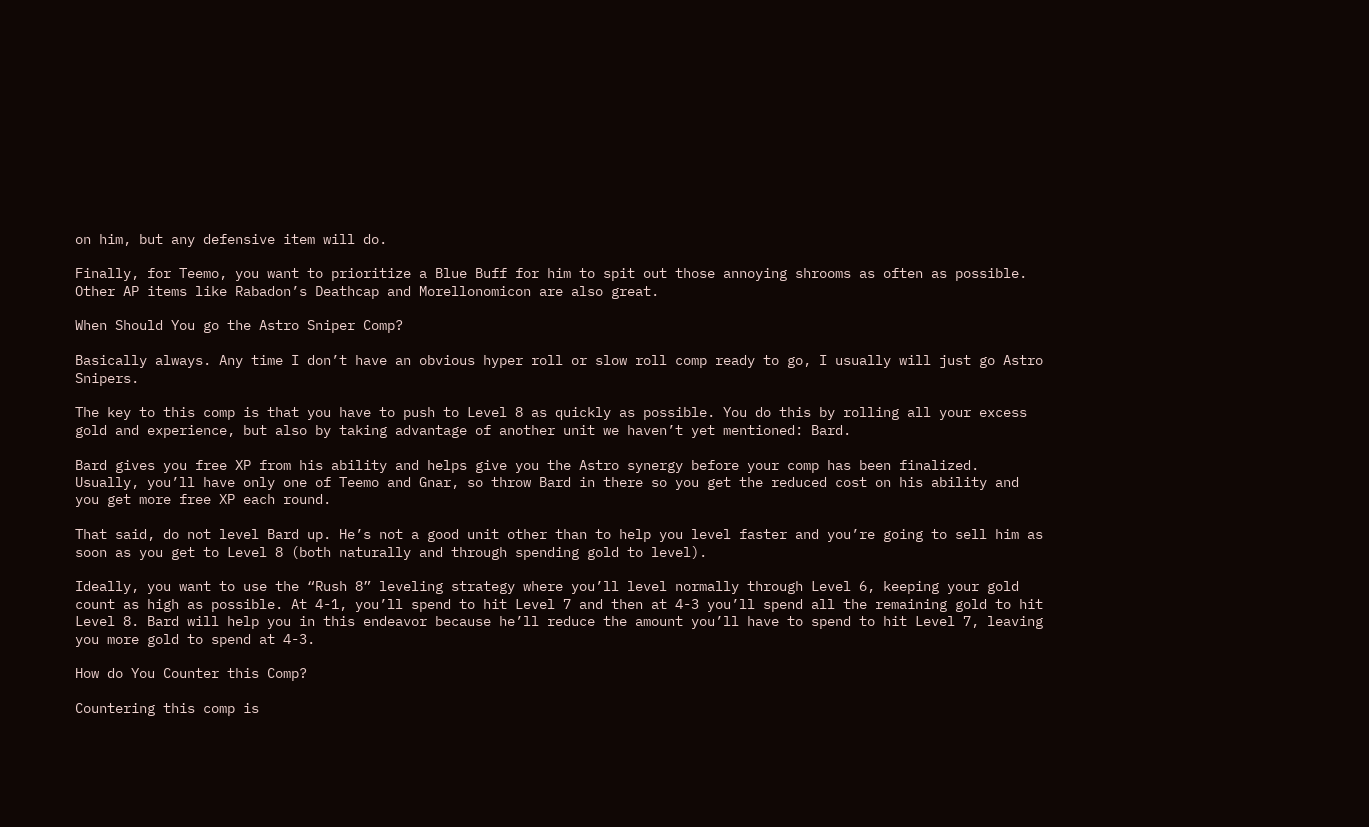on him, but any defensive item will do.

Finally, for Teemo, you want to prioritize a Blue Buff for him to spit out those annoying shrooms as often as possible. Other AP items like Rabadon’s Deathcap and Morellonomicon are also great.

When Should You go the Astro Sniper Comp?

Basically always. Any time I don’t have an obvious hyper roll or slow roll comp ready to go, I usually will just go Astro Snipers.

The key to this comp is that you have to push to Level 8 as quickly as possible. You do this by rolling all your excess gold and experience, but also by taking advantage of another unit we haven’t yet mentioned: Bard.

Bard gives you free XP from his ability and helps give you the Astro synergy before your comp has been finalized. Usually, you’ll have only one of Teemo and Gnar, so throw Bard in there so you get the reduced cost on his ability and you get more free XP each round.

That said, do not level Bard up. He’s not a good unit other than to help you level faster and you’re going to sell him as soon as you get to Level 8 (both naturally and through spending gold to level).

Ideally, you want to use the “Rush 8” leveling strategy where you’ll level normally through Level 6, keeping your gold count as high as possible. At 4-1, you’ll spend to hit Level 7 and then at 4-3 you’ll spend all the remaining gold to hit Level 8. Bard will help you in this endeavor because he’ll reduce the amount you’ll have to spend to hit Level 7, leaving you more gold to spend at 4-3.

How do You Counter this Comp?

Countering this comp is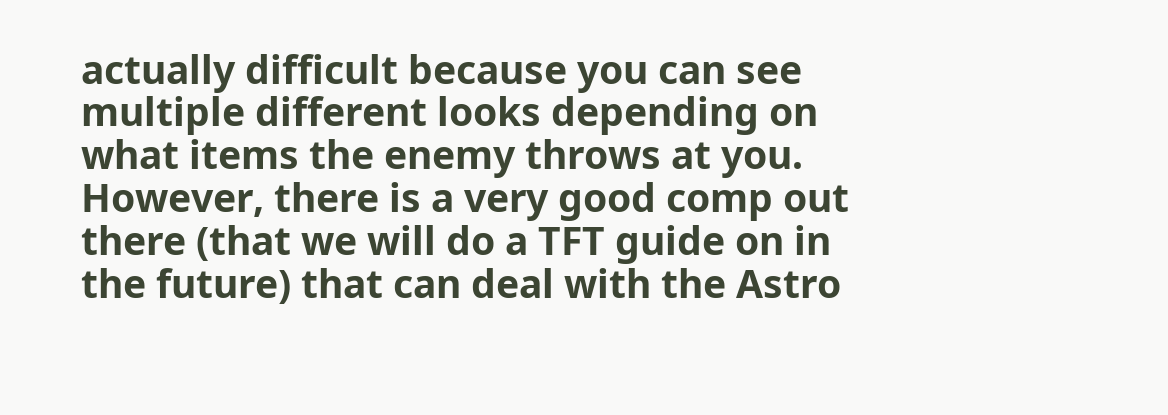actually difficult because you can see multiple different looks depending on what items the enemy throws at you. However, there is a very good comp out there (that we will do a TFT guide on in the future) that can deal with the Astro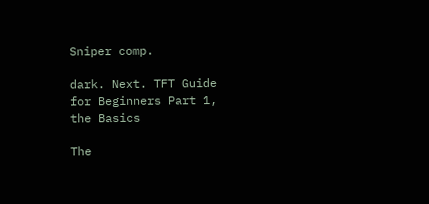Sniper comp.

dark. Next. TFT Guide for Beginners Part 1, the Basics

The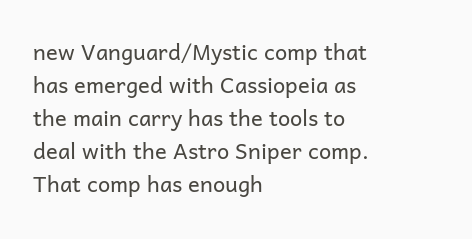new Vanguard/Mystic comp that has emerged with Cassiopeia as the main carry has the tools to deal with the Astro Sniper comp. That comp has enough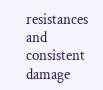resistances and consistent damage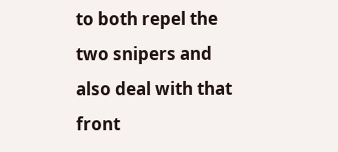to both repel the two snipers and also deal with that front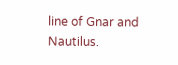line of Gnar and Nautilus.